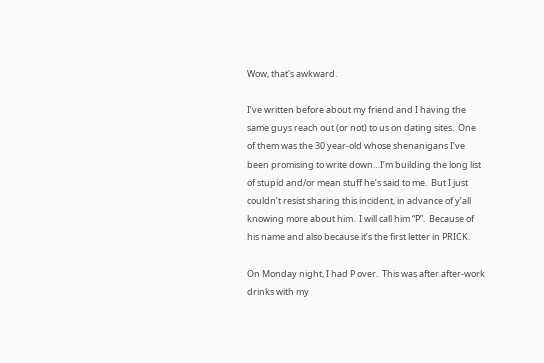Wow, that's awkward.

I’ve written before about my friend and I having the same guys reach out (or not) to us on dating sites.  One of them was the 30 year-old whose shenanigans I’ve been promising to write down…I’m building the long list of stupid and/or mean stuff he’s said to me.  But I just couldn’t resist sharing this incident, in advance of y’all knowing more about him.  I will call him “P”.  Because of his name and also because it’s the first letter in PRICK.

On Monday night, I had P over.  This was after after-work drinks with my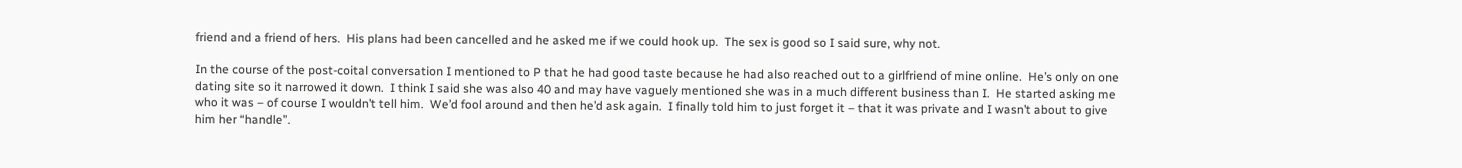friend and a friend of hers.  His plans had been cancelled and he asked me if we could hook up.  The sex is good so I said sure, why not.

In the course of the post-coital conversation I mentioned to P that he had good taste because he had also reached out to a girlfriend of mine online.  He’s only on one dating site so it narrowed it down.  I think I said she was also 40 and may have vaguely mentioned she was in a much different business than I.  He started asking me who it was – of course I wouldn’t tell him.  We’d fool around and then he’d ask again.  I finally told him to just forget it – that it was private and I wasn’t about to give him her “handle”.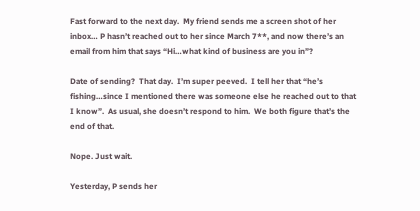Fast forward to the next day.  My friend sends me a screen shot of her inbox… P hasn’t reached out to her since March 7**, and now there’s an email from him that says “Hi…what kind of business are you in”?

Date of sending?  That day.  I’m super peeved.  I tell her that “he’s fishing…since I mentioned there was someone else he reached out to that I know”.  As usual, she doesn’t respond to him.  We both figure that’s the end of that.

Nope. Just wait.

Yesterday, P sends her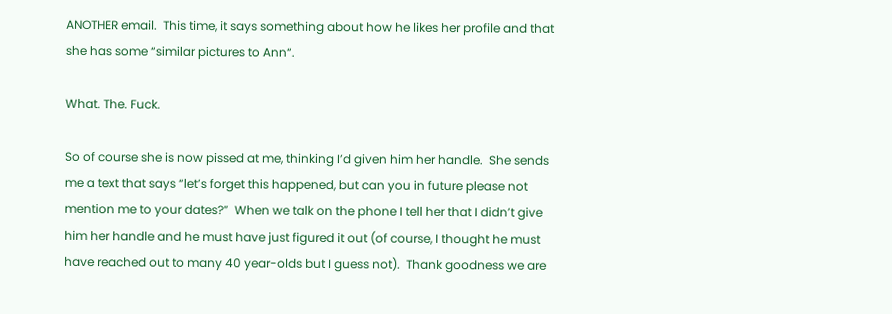ANOTHER email.  This time, it says something about how he likes her profile and that she has some “similar pictures to Ann“.

What. The. Fuck.

So of course she is now pissed at me, thinking I’d given him her handle.  She sends me a text that says “let’s forget this happened, but can you in future please not mention me to your dates?”  When we talk on the phone I tell her that I didn’t give him her handle and he must have just figured it out (of course, I thought he must have reached out to many 40 year-olds but I guess not).  Thank goodness we are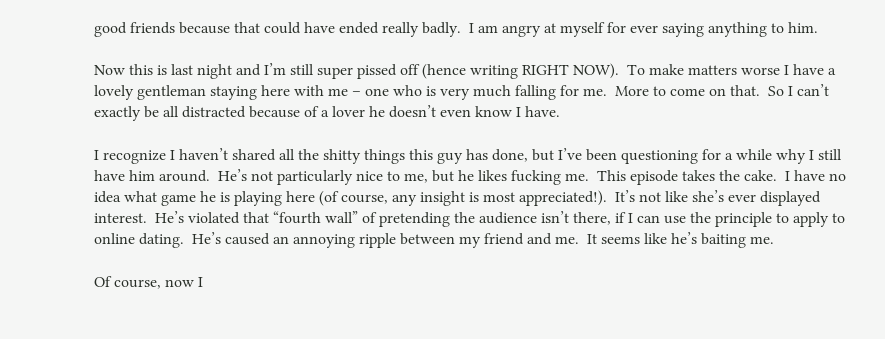good friends because that could have ended really badly.  I am angry at myself for ever saying anything to him.

Now this is last night and I’m still super pissed off (hence writing RIGHT NOW).  To make matters worse I have a lovely gentleman staying here with me – one who is very much falling for me.  More to come on that.  So I can’t exactly be all distracted because of a lover he doesn’t even know I have.

I recognize I haven’t shared all the shitty things this guy has done, but I’ve been questioning for a while why I still have him around.  He’s not particularly nice to me, but he likes fucking me.  This episode takes the cake.  I have no idea what game he is playing here (of course, any insight is most appreciated!).  It’s not like she’s ever displayed interest.  He’s violated that “fourth wall” of pretending the audience isn’t there, if I can use the principle to apply to online dating.  He’s caused an annoying ripple between my friend and me.  It seems like he’s baiting me.

Of course, now I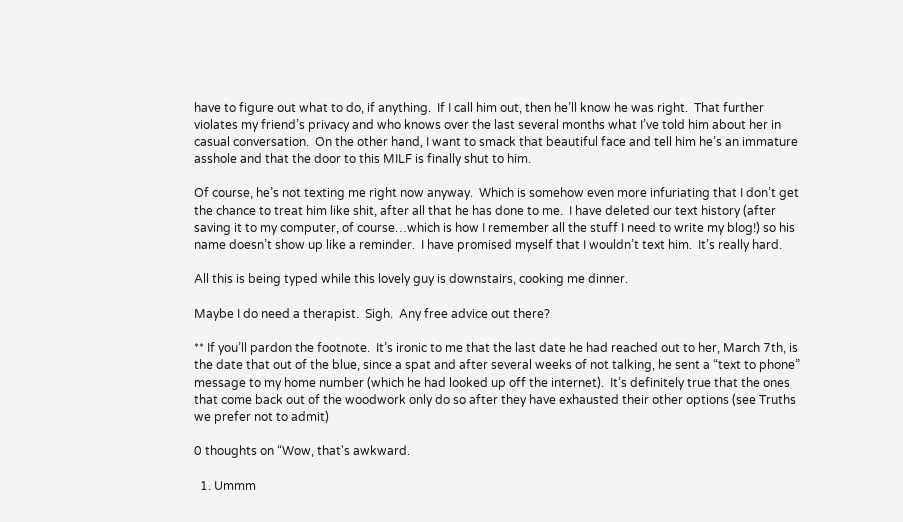have to figure out what to do, if anything.  If I call him out, then he’ll know he was right.  That further violates my friend’s privacy and who knows over the last several months what I’ve told him about her in casual conversation.  On the other hand, I want to smack that beautiful face and tell him he’s an immature asshole and that the door to this MILF is finally shut to him.

Of course, he’s not texting me right now anyway.  Which is somehow even more infuriating that I don’t get the chance to treat him like shit, after all that he has done to me.  I have deleted our text history (after saving it to my computer, of course…which is how I remember all the stuff I need to write my blog!) so his name doesn’t show up like a reminder.  I have promised myself that I wouldn’t text him.  It’s really hard.

All this is being typed while this lovely guy is downstairs, cooking me dinner.

Maybe I do need a therapist.  Sigh.  Any free advice out there?

** If you’ll pardon the footnote.  It’s ironic to me that the last date he had reached out to her, March 7th, is the date that out of the blue, since a spat and after several weeks of not talking, he sent a “text to phone” message to my home number (which he had looked up off the internet).  It’s definitely true that the ones that come back out of the woodwork only do so after they have exhausted their other options (see Truths we prefer not to admit)

0 thoughts on “Wow, that's awkward.

  1. Ummm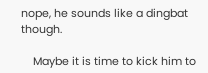nope, he sounds like a dingbat though.

    Maybe it is time to kick him to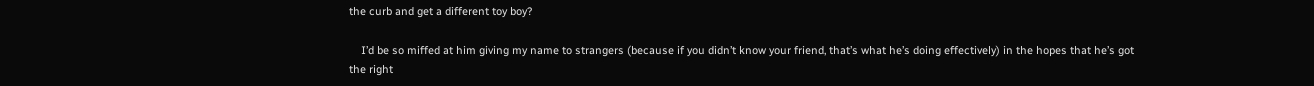the curb and get a different toy boy?

    I’d be so miffed at him giving my name to strangers (because if you didn’t know your friend, that’s what he’s doing effectively) in the hopes that he’s got the right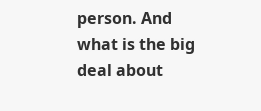person. And what is the big deal about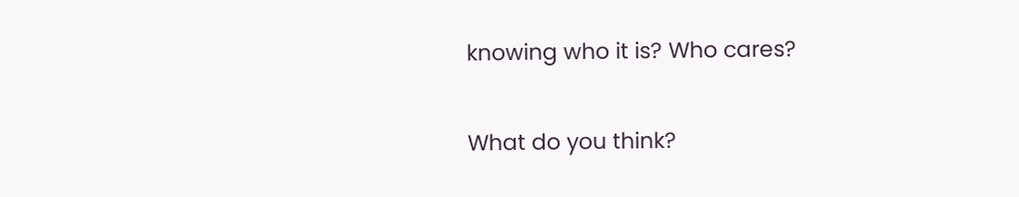knowing who it is? Who cares?

What do you think?